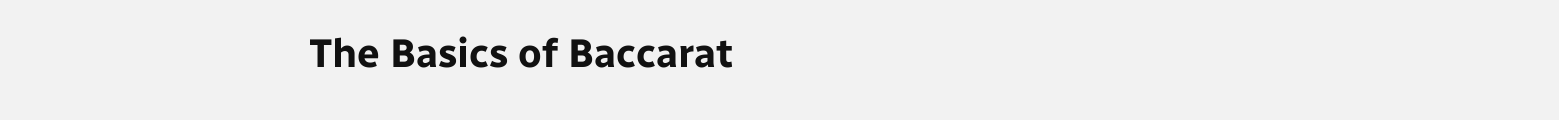The Basics of Baccarat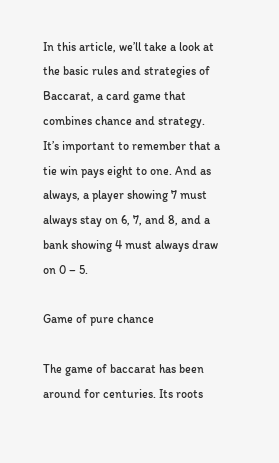In this article, we’ll take a look at the basic rules and strategies of Baccarat, a card game that combines chance and strategy. It’s important to remember that a tie win pays eight to one. And as always, a player showing 7 must always stay on 6, 7, and 8, and a bank showing 4 must always draw on 0 – 5.

Game of pure chance

The game of baccarat has been around for centuries. Its roots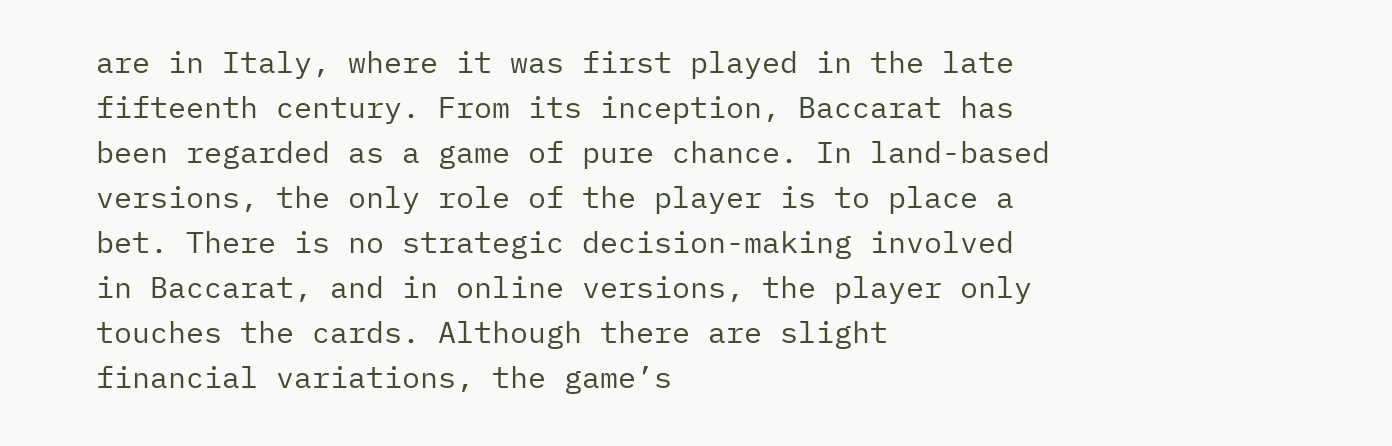are in Italy, where it was first played in the late fifteenth century. From its inception, Baccarat has been regarded as a game of pure chance. In land-based versions, the only role of the player is to place a bet. There is no strategic decision-making involved in Baccarat, and in online versions, the player only touches the cards. Although there are slight financial variations, the game’s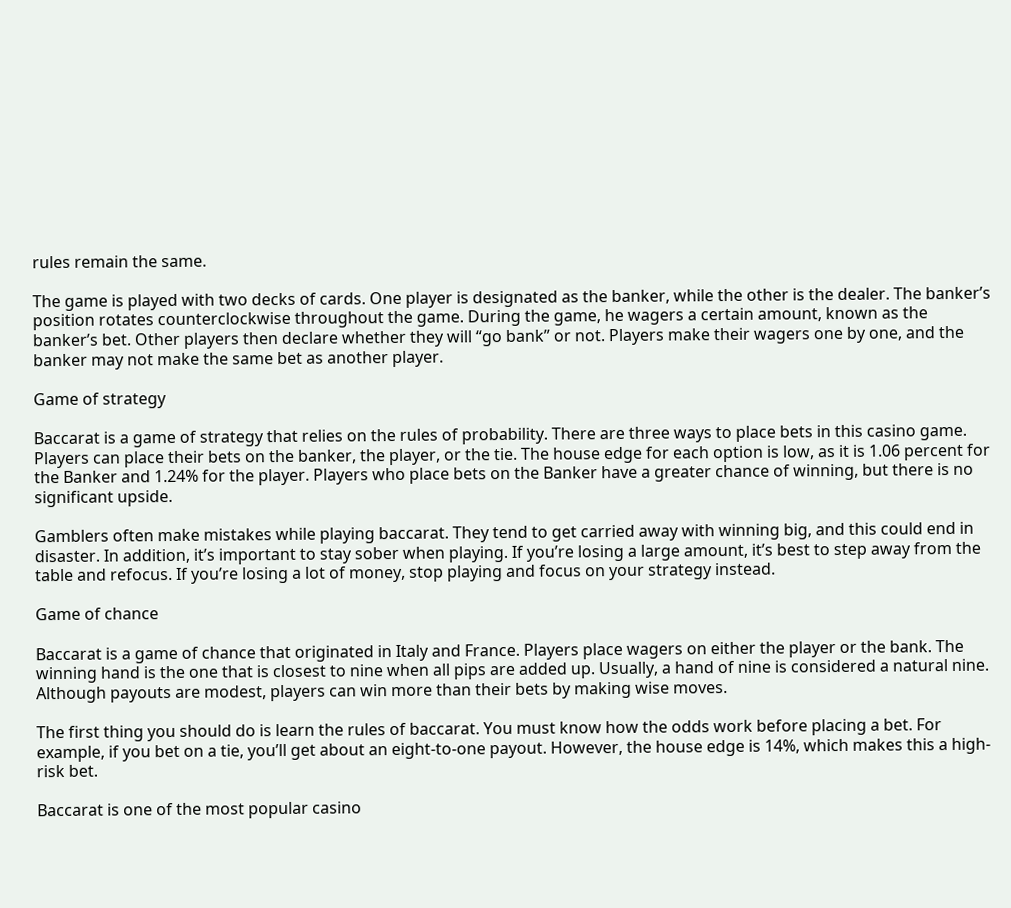rules remain the same.

The game is played with two decks of cards. One player is designated as the banker, while the other is the dealer. The banker’s position rotates counterclockwise throughout the game. During the game, he wagers a certain amount, known as the banker’s bet. Other players then declare whether they will “go bank” or not. Players make their wagers one by one, and the banker may not make the same bet as another player.

Game of strategy

Baccarat is a game of strategy that relies on the rules of probability. There are three ways to place bets in this casino game. Players can place their bets on the banker, the player, or the tie. The house edge for each option is low, as it is 1.06 percent for the Banker and 1.24% for the player. Players who place bets on the Banker have a greater chance of winning, but there is no significant upside.

Gamblers often make mistakes while playing baccarat. They tend to get carried away with winning big, and this could end in disaster. In addition, it’s important to stay sober when playing. If you’re losing a large amount, it’s best to step away from the table and refocus. If you’re losing a lot of money, stop playing and focus on your strategy instead.

Game of chance

Baccarat is a game of chance that originated in Italy and France. Players place wagers on either the player or the bank. The winning hand is the one that is closest to nine when all pips are added up. Usually, a hand of nine is considered a natural nine. Although payouts are modest, players can win more than their bets by making wise moves.

The first thing you should do is learn the rules of baccarat. You must know how the odds work before placing a bet. For example, if you bet on a tie, you’ll get about an eight-to-one payout. However, the house edge is 14%, which makes this a high-risk bet.

Baccarat is one of the most popular casino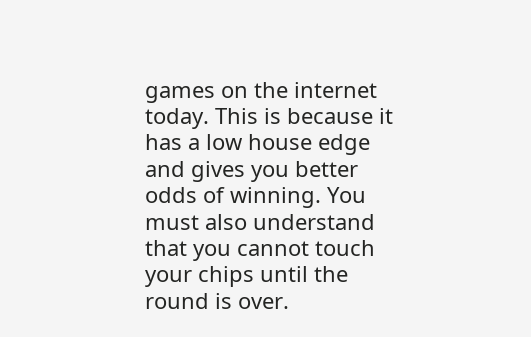games on the internet today. This is because it has a low house edge and gives you better odds of winning. You must also understand that you cannot touch your chips until the round is over.